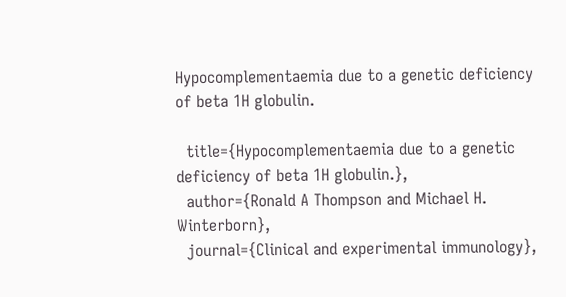Hypocomplementaemia due to a genetic deficiency of beta 1H globulin.

  title={Hypocomplementaemia due to a genetic deficiency of beta 1H globulin.},
  author={Ronald A Thompson and Michael H. Winterborn},
  journal={Clinical and experimental immunology},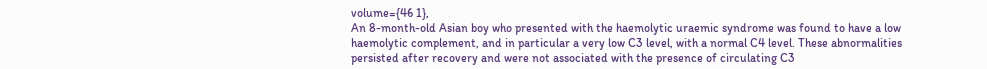volume={46 1},
An 8-month-old Asian boy who presented with the haemolytic uraemic syndrome was found to have a low haemolytic complement, and in particular a very low C3 level, with a normal C4 level. These abnormalities persisted after recovery and were not associated with the presence of circulating C3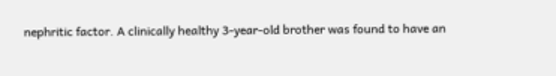nephritic factor. A clinically healthy 3-year-old brother was found to have an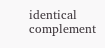identical complement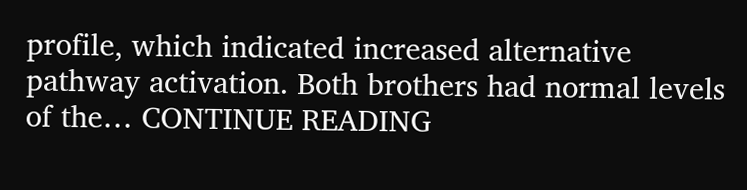profile, which indicated increased alternative pathway activation. Both brothers had normal levels of the… CONTINUE READING